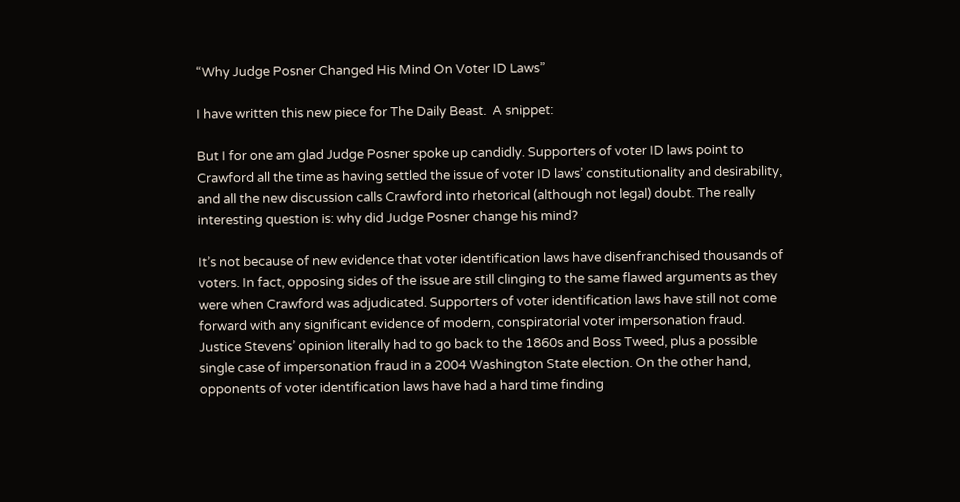“Why Judge Posner Changed His Mind On Voter ID Laws”

I have written this new piece for The Daily Beast.  A snippet:

But I for one am glad Judge Posner spoke up candidly. Supporters of voter ID laws point to Crawford all the time as having settled the issue of voter ID laws’ constitutionality and desirability, and all the new discussion calls Crawford into rhetorical (although not legal) doubt. The really interesting question is: why did Judge Posner change his mind?

It’s not because of new evidence that voter identification laws have disenfranchised thousands of voters. In fact, opposing sides of the issue are still clinging to the same flawed arguments as they were when Crawford was adjudicated. Supporters of voter identification laws have still not come forward with any significant evidence of modern, conspiratorial voter impersonation fraud. Justice Stevens’ opinion literally had to go back to the 1860s and Boss Tweed, plus a possible single case of impersonation fraud in a 2004 Washington State election. On the other hand, opponents of voter identification laws have had a hard time finding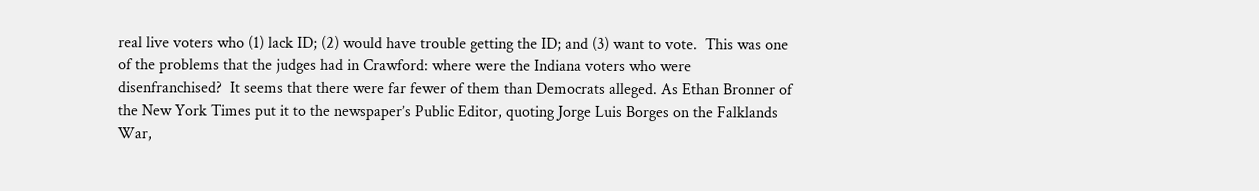real live voters who (1) lack ID; (2) would have trouble getting the ID; and (3) want to vote.  This was one of the problems that the judges had in Crawford: where were the Indiana voters who were disenfranchised?  It seems that there were far fewer of them than Democrats alleged. As Ethan Bronner of the New York Times put it to the newspaper’s Public Editor, quoting Jorge Luis Borges on the Falklands War,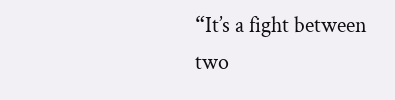“It’s a fight between two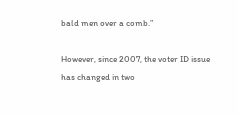bald men over a comb.”

However, since 2007, the voter ID issue has changed in two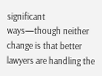significant ways—though neither change is that better lawyers are handling the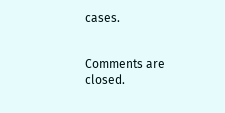cases.


Comments are closed.